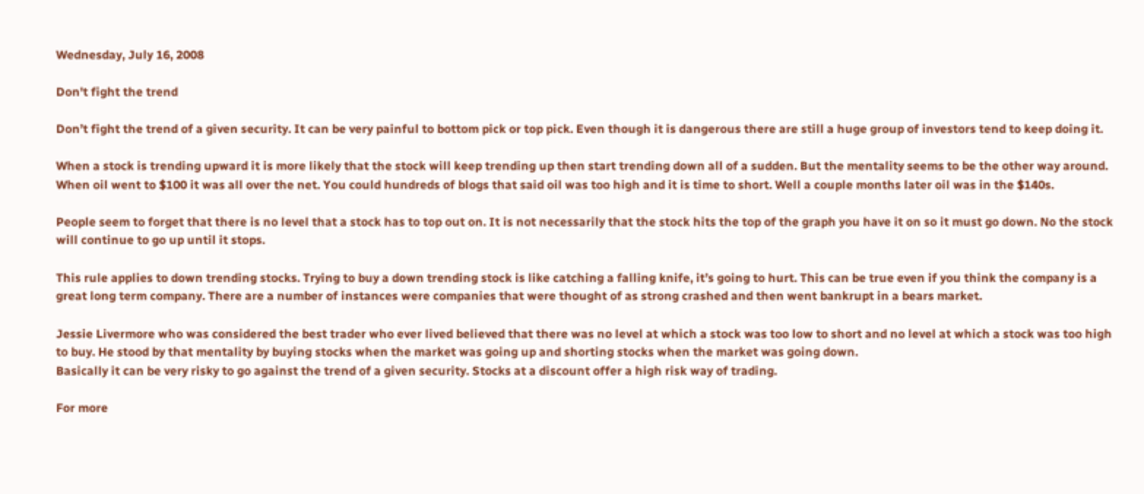Wednesday, July 16, 2008

Don't fight the trend

Don’t fight the trend of a given security. It can be very painful to bottom pick or top pick. Even though it is dangerous there are still a huge group of investors tend to keep doing it.

When a stock is trending upward it is more likely that the stock will keep trending up then start trending down all of a sudden. But the mentality seems to be the other way around. When oil went to $100 it was all over the net. You could hundreds of blogs that said oil was too high and it is time to short. Well a couple months later oil was in the $140s.

People seem to forget that there is no level that a stock has to top out on. It is not necessarily that the stock hits the top of the graph you have it on so it must go down. No the stock will continue to go up until it stops.

This rule applies to down trending stocks. Trying to buy a down trending stock is like catching a falling knife, it’s going to hurt. This can be true even if you think the company is a great long term company. There are a number of instances were companies that were thought of as strong crashed and then went bankrupt in a bears market.

Jessie Livermore who was considered the best trader who ever lived believed that there was no level at which a stock was too low to short and no level at which a stock was too high to buy. He stood by that mentality by buying stocks when the market was going up and shorting stocks when the market was going down.
Basically it can be very risky to go against the trend of a given security. Stocks at a discount offer a high risk way of trading.

For more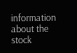information about the stock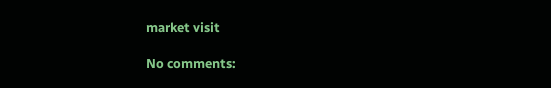market visit

No comments: